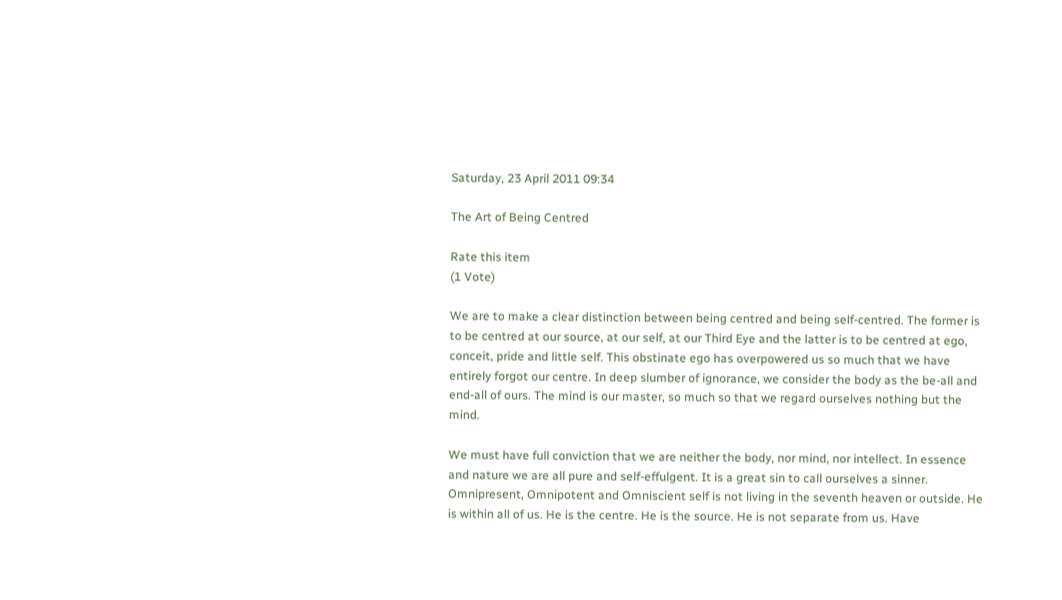Saturday, 23 April 2011 09:34

The Art of Being Centred

Rate this item
(1 Vote)

We are to make a clear distinction between being centred and being self-centred. The former is to be centred at our source, at our self, at our Third Eye and the latter is to be centred at ego, conceit, pride and little self. This obstinate ego has overpowered us so much that we have entirely forgot our centre. In deep slumber of ignorance, we consider the body as the be-all and end-all of ours. The mind is our master, so much so that we regard ourselves nothing but the mind.

We must have full conviction that we are neither the body, nor mind, nor intellect. In essence and nature we are all pure and self-effulgent. It is a great sin to call ourselves a sinner. Omnipresent, Omnipotent and Omniscient self is not living in the seventh heaven or outside. He is within all of us. He is the centre. He is the source. He is not separate from us. Have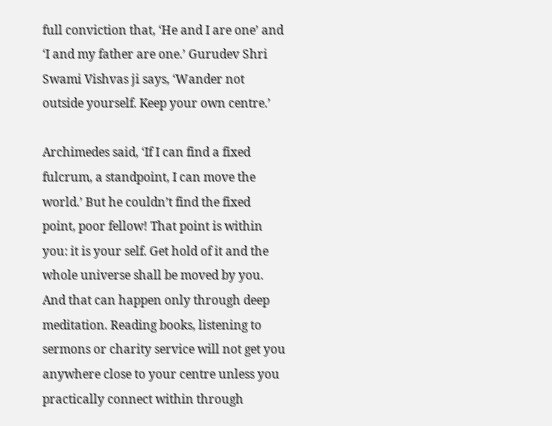full conviction that, ‘He and I are one’ and ‘I and my father are one.’ Gurudev Shri Swami Vishvas ji says, ‘Wander not outside yourself. Keep your own centre.’

Archimedes said, ‘If I can find a fixed fulcrum, a standpoint, I can move the world.’ But he couldn’t find the fixed point, poor fellow! That point is within you: it is your self. Get hold of it and the whole universe shall be moved by you. And that can happen only through deep meditation. Reading books, listening to sermons or charity service will not get you anywhere close to your centre unless you practically connect within through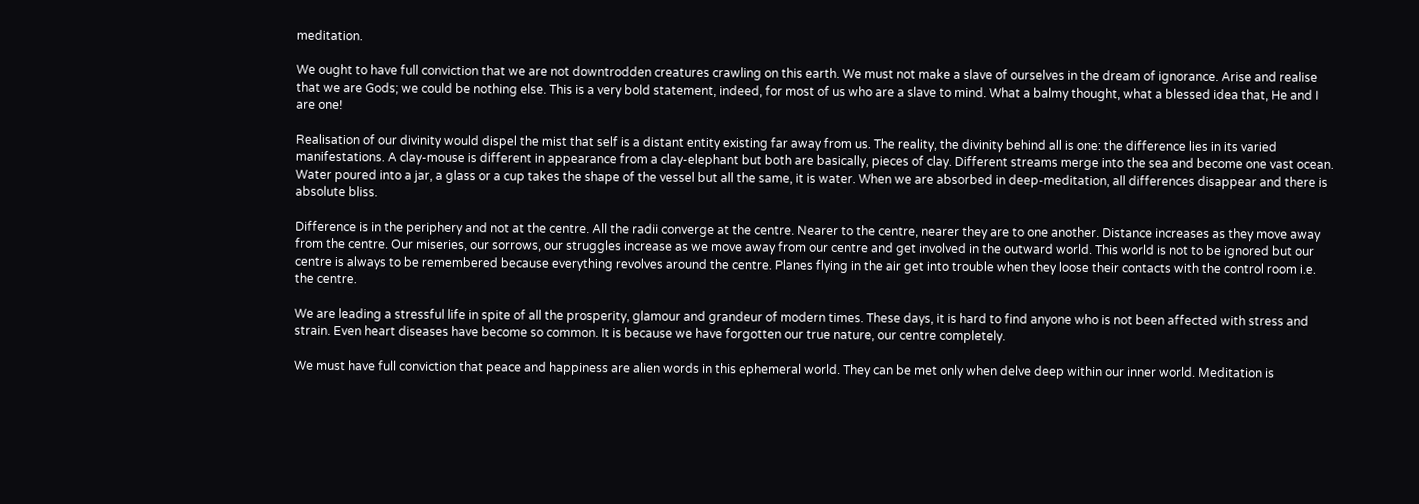meditation.

We ought to have full conviction that we are not downtrodden creatures crawling on this earth. We must not make a slave of ourselves in the dream of ignorance. Arise and realise that we are Gods; we could be nothing else. This is a very bold statement, indeed, for most of us who are a slave to mind. What a balmy thought, what a blessed idea that, He and I are one!

Realisation of our divinity would dispel the mist that self is a distant entity existing far away from us. The reality, the divinity behind all is one: the difference lies in its varied manifestations. A clay-mouse is different in appearance from a clay-elephant but both are basically, pieces of clay. Different streams merge into the sea and become one vast ocean. Water poured into a jar, a glass or a cup takes the shape of the vessel but all the same, it is water. When we are absorbed in deep-meditation, all differences disappear and there is absolute bliss.

Difference is in the periphery and not at the centre. All the radii converge at the centre. Nearer to the centre, nearer they are to one another. Distance increases as they move away from the centre. Our miseries, our sorrows, our struggles increase as we move away from our centre and get involved in the outward world. This world is not to be ignored but our centre is always to be remembered because everything revolves around the centre. Planes flying in the air get into trouble when they loose their contacts with the control room i.e. the centre.

We are leading a stressful life in spite of all the prosperity, glamour and grandeur of modern times. These days, it is hard to find anyone who is not been affected with stress and strain. Even heart diseases have become so common. It is because we have forgotten our true nature, our centre completely.

We must have full conviction that peace and happiness are alien words in this ephemeral world. They can be met only when delve deep within our inner world. Meditation is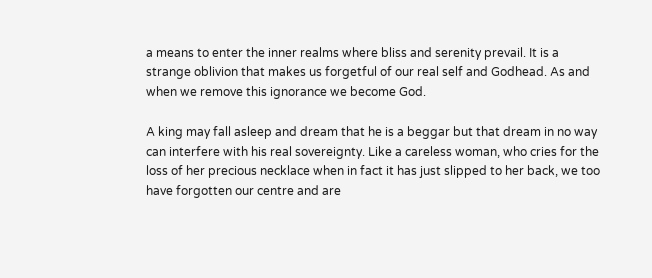a means to enter the inner realms where bliss and serenity prevail. It is a strange oblivion that makes us forgetful of our real self and Godhead. As and when we remove this ignorance we become God.

A king may fall asleep and dream that he is a beggar but that dream in no way can interfere with his real sovereignty. Like a careless woman, who cries for the loss of her precious necklace when in fact it has just slipped to her back, we too have forgotten our centre and are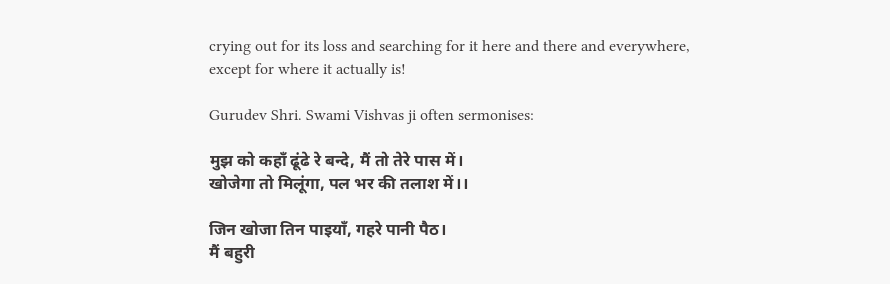crying out for its loss and searching for it here and there and everywhere, except for where it actually is!

Gurudev Shri. Swami Vishvas ji often sermonises:

मुझ को कहाँ ढूंढे रे बन्दे, मैं तो तेरे पास में।
खोजेगा तो मिलूंगा, पल भर की तलाश में।।

जिन खोजा तिन पाइयाँ, गहरे पानी पैठ।
मैं बहुरी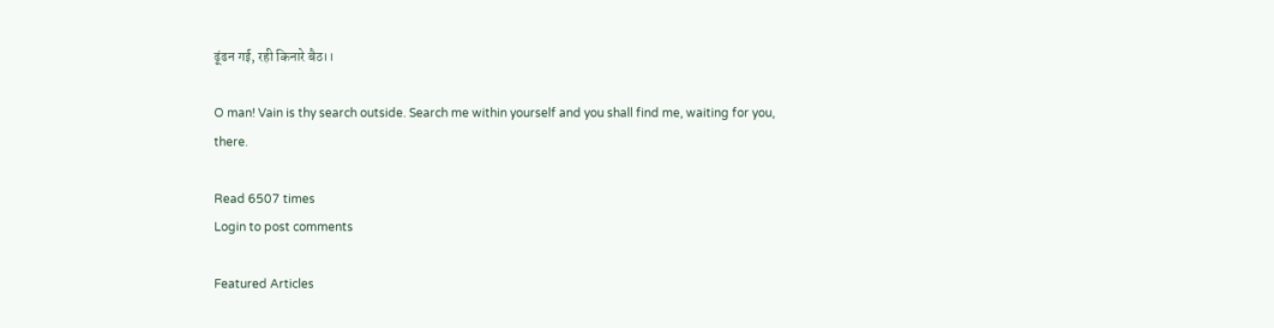ढूंढन गई, रही किनारे बैठ।।

O man! Vain is thy search outside. Search me within yourself and you shall find me, waiting for you, there.

Read 6507 times
Login to post comments

Featured Articles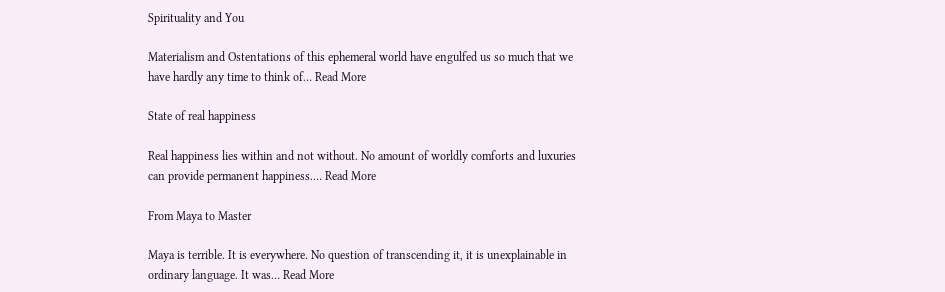Spirituality and You

Materialism and Ostentations of this ephemeral world have engulfed us so much that we have hardly any time to think of… Read More

State of real happiness

Real happiness lies within and not without. No amount of worldly comforts and luxuries can provide permanent happiness.… Read More

From Maya to Master

Maya is terrible. It is everywhere. No question of transcending it, it is unexplainable in ordinary language. It was… Read More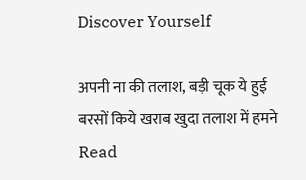Discover Yourself

अपनी ना की तलाश, बड़ी चूक ये हुई बरसों किये खराब खुदा तलाश में हमने Read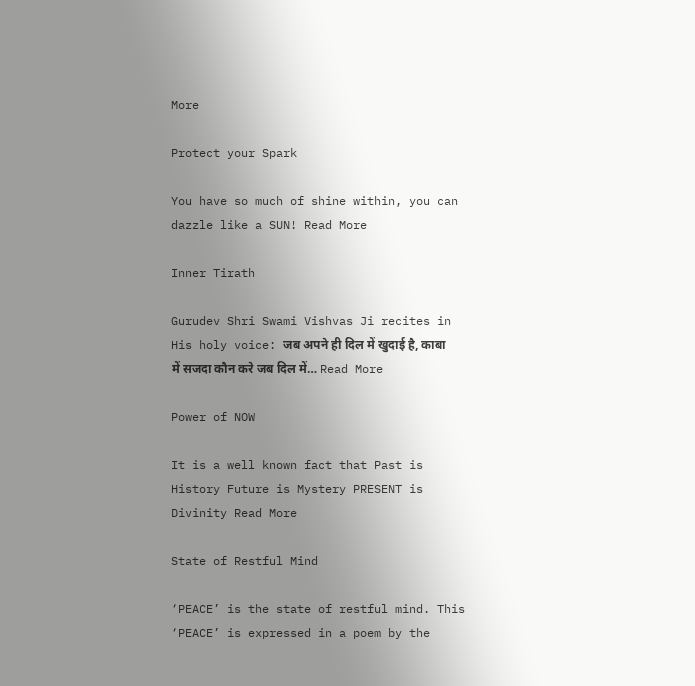More

Protect your Spark

You have so much of shine within, you can dazzle like a SUN! Read More

Inner Tirath

Gurudev Shri Swami Vishvas Ji recites in His holy voice: जब अपने ही दिल में खुदाई है, काबा में सजदा कौन करे जब दिल में… Read More

Power of NOW

It is a well known fact that Past is History Future is Mystery PRESENT is Divinity Read More

State of Restful Mind

‘PEACE’ is the state of restful mind. This ‘PEACE’ is expressed in a poem by the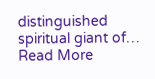distinguished spiritual giant of… Read More